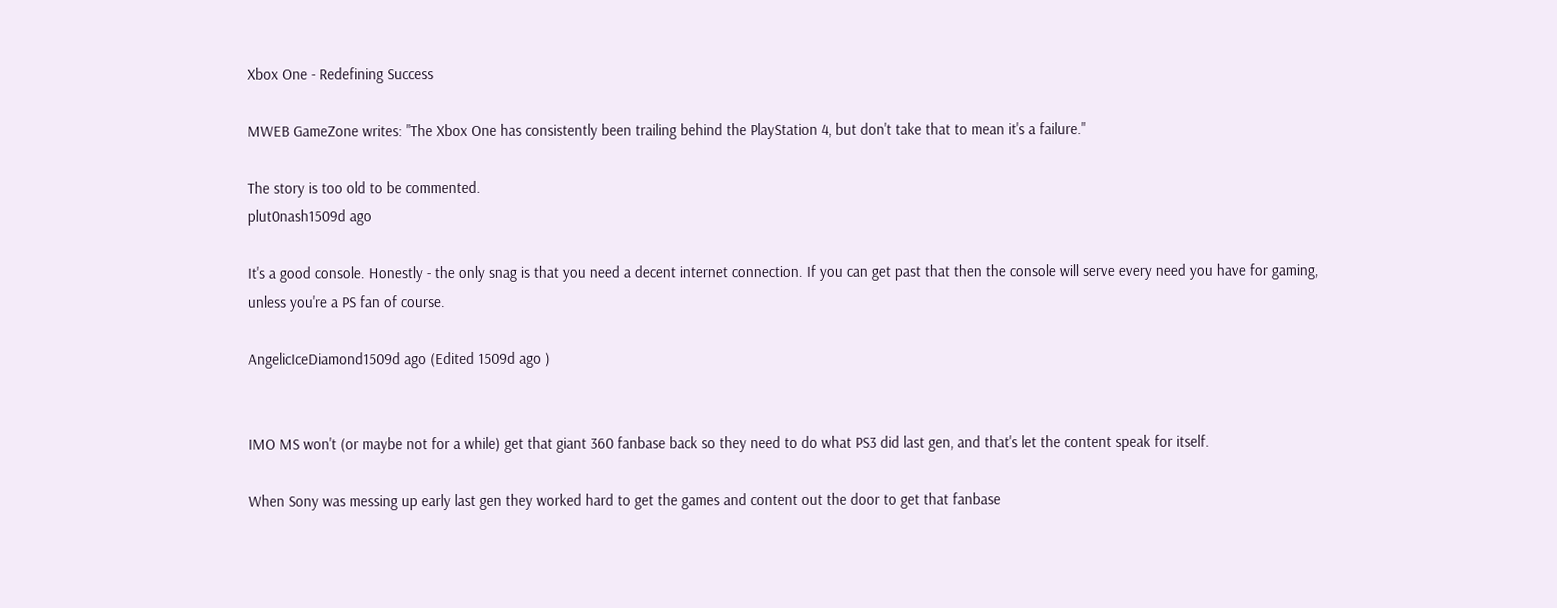Xbox One - Redefining Success

MWEB GameZone writes: "The Xbox One has consistently been trailing behind the PlayStation 4, but don't take that to mean it's a failure."

The story is too old to be commented.
plut0nash1509d ago

It's a good console. Honestly - the only snag is that you need a decent internet connection. If you can get past that then the console will serve every need you have for gaming, unless you're a PS fan of course.

AngelicIceDiamond1509d ago (Edited 1509d ago )


IMO MS won't (or maybe not for a while) get that giant 360 fanbase back so they need to do what PS3 did last gen, and that's let the content speak for itself.

When Sony was messing up early last gen they worked hard to get the games and content out the door to get that fanbase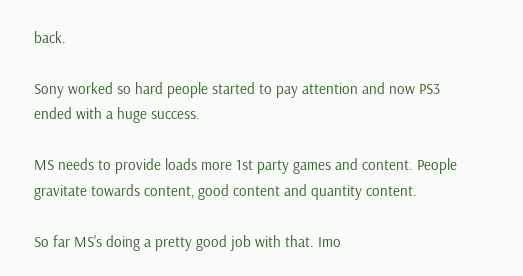back.

Sony worked so hard people started to pay attention and now PS3 ended with a huge success.

MS needs to provide loads more 1st party games and content. People gravitate towards content, good content and quantity content.

So far MS's doing a pretty good job with that. Imo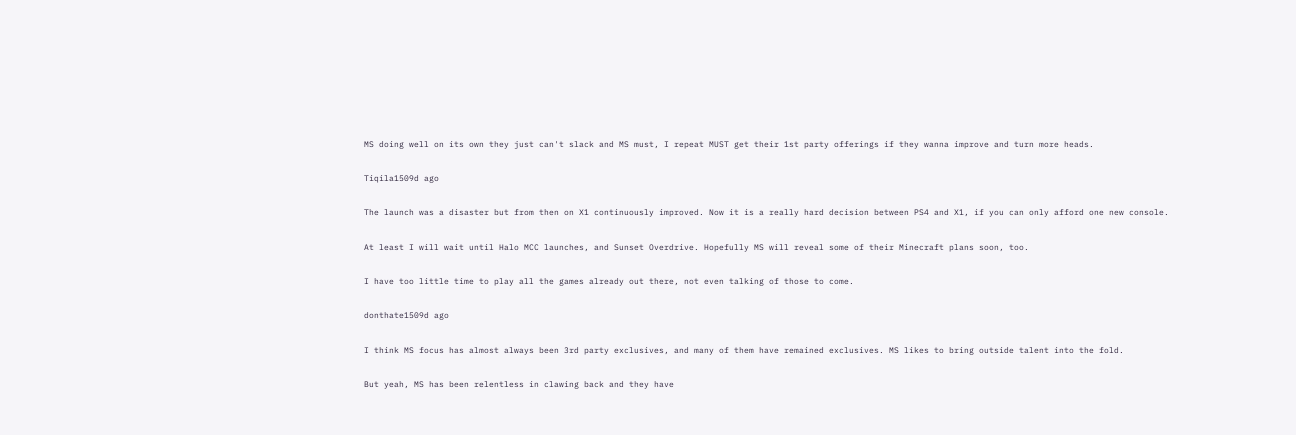MS doing well on its own they just can't slack and MS must, I repeat MUST get their 1st party offerings if they wanna improve and turn more heads.

Tiqila1509d ago

The launch was a disaster but from then on X1 continuously improved. Now it is a really hard decision between PS4 and X1, if you can only afford one new console.

At least I will wait until Halo MCC launches, and Sunset Overdrive. Hopefully MS will reveal some of their Minecraft plans soon, too.

I have too little time to play all the games already out there, not even talking of those to come.

donthate1509d ago

I think MS focus has almost always been 3rd party exclusives, and many of them have remained exclusives. MS likes to bring outside talent into the fold.

But yeah, MS has been relentless in clawing back and they have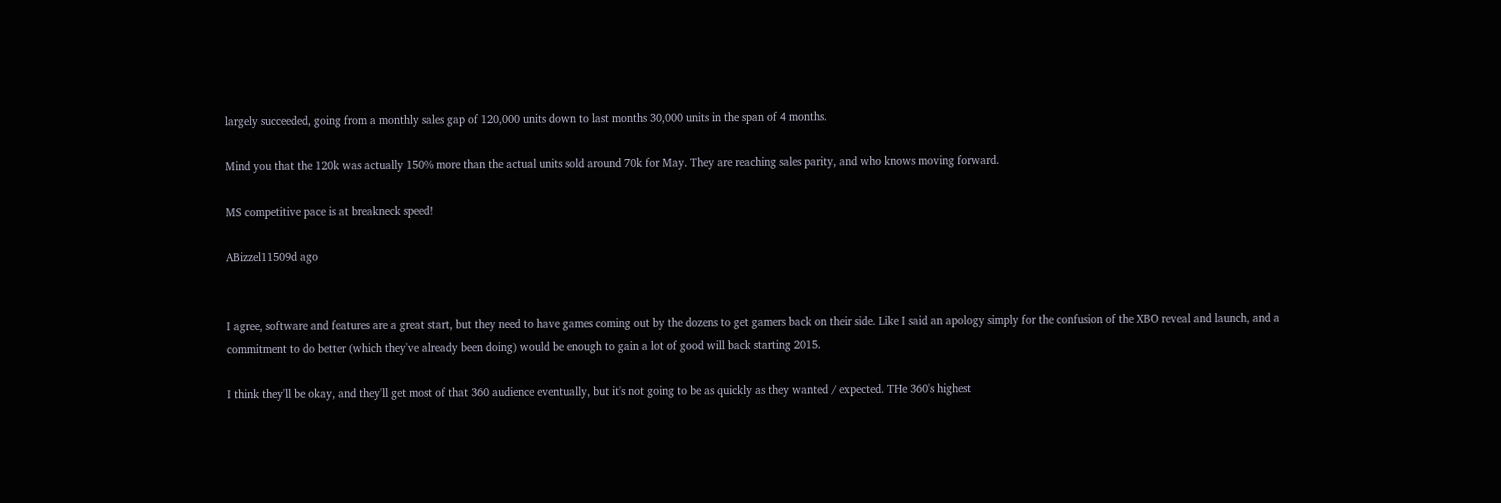largely succeeded, going from a monthly sales gap of 120,000 units down to last months 30,000 units in the span of 4 months.

Mind you that the 120k was actually 150% more than the actual units sold around 70k for May. They are reaching sales parity, and who knows moving forward.

MS competitive pace is at breakneck speed!

ABizzel11509d ago


I agree, software and features are a great start, but they need to have games coming out by the dozens to get gamers back on their side. Like I said an apology simply for the confusion of the XBO reveal and launch, and a commitment to do better (which they've already been doing) would be enough to gain a lot of good will back starting 2015.

I think they'll be okay, and they'll get most of that 360 audience eventually, but it's not going to be as quickly as they wanted / expected. THe 360's highest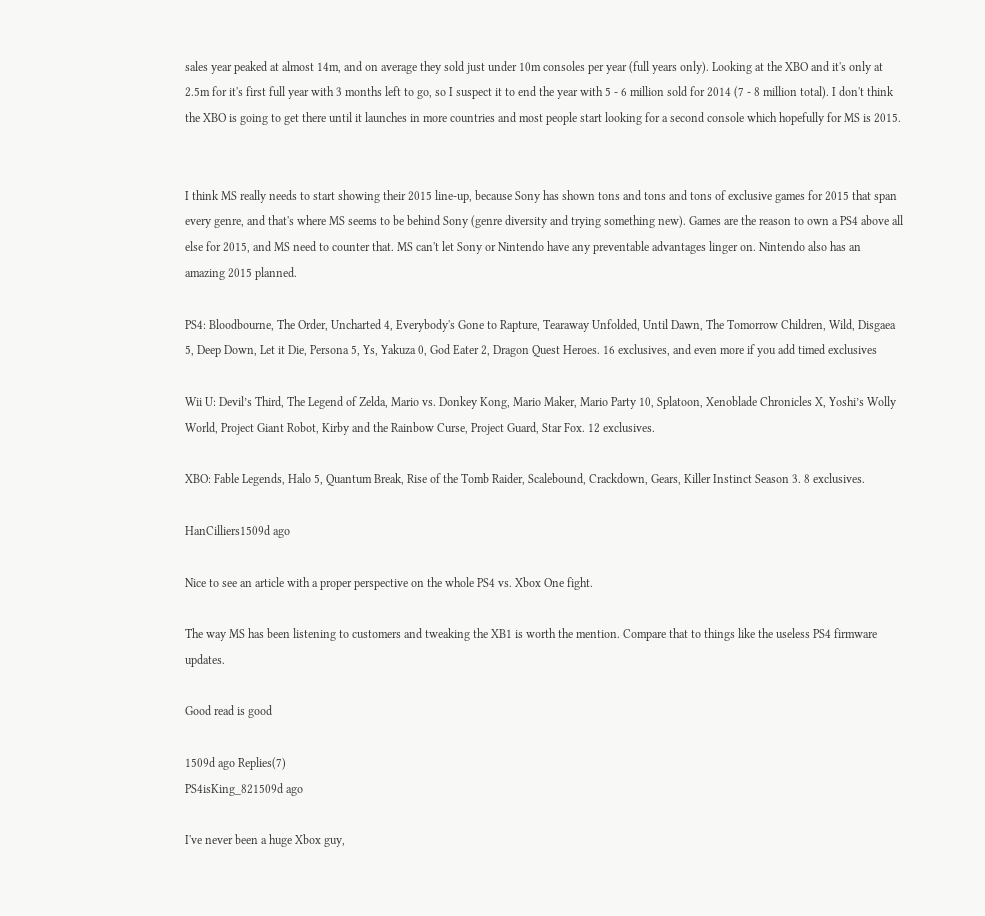sales year peaked at almost 14m, and on average they sold just under 10m consoles per year (full years only). Looking at the XBO and it's only at 2.5m for it's first full year with 3 months left to go, so I suspect it to end the year with 5 - 6 million sold for 2014 (7 - 8 million total). I don't think the XBO is going to get there until it launches in more countries and most people start looking for a second console which hopefully for MS is 2015.


I think MS really needs to start showing their 2015 line-up, because Sony has shown tons and tons and tons of exclusive games for 2015 that span every genre, and that's where MS seems to be behind Sony (genre diversity and trying something new). Games are the reason to own a PS4 above all else for 2015, and MS need to counter that. MS can't let Sony or Nintendo have any preventable advantages linger on. Nintendo also has an amazing 2015 planned.

PS4: Bloodbourne, The Order, Uncharted 4, Everybody's Gone to Rapture, Tearaway Unfolded, Until Dawn, The Tomorrow Children, Wild, Disgaea 5, Deep Down, Let it Die, Persona 5, Ys, Yakuza 0, God Eater 2, Dragon Quest Heroes. 16 exclusives, and even more if you add timed exclusives

Wii U: Devil’s Third, The Legend of Zelda, Mario vs. Donkey Kong, Mario Maker, Mario Party 10, Splatoon, Xenoblade Chronicles X, Yoshi’s Wolly World, Project Giant Robot, Kirby and the Rainbow Curse, Project Guard, Star Fox. 12 exclusives.

XBO: Fable Legends, Halo 5, Quantum Break, Rise of the Tomb Raider, Scalebound, Crackdown, Gears, Killer Instinct Season 3. 8 exclusives.

HanCilliers1509d ago

Nice to see an article with a proper perspective on the whole PS4 vs. Xbox One fight.

The way MS has been listening to customers and tweaking the XB1 is worth the mention. Compare that to things like the useless PS4 firmware updates.

Good read is good

1509d ago Replies(7)
PS4isKing_821509d ago

I've never been a huge Xbox guy,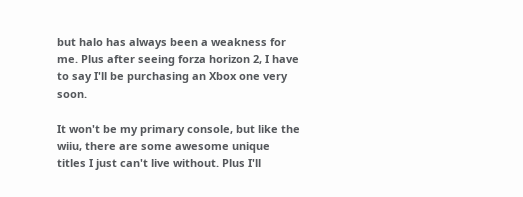but halo has always been a weakness for me. Plus after seeing forza horizon 2, I have to say I'll be purchasing an Xbox one very soon.

It won't be my primary console, but like the wiiu, there are some awesome unique titles I just can't live without. Plus I'll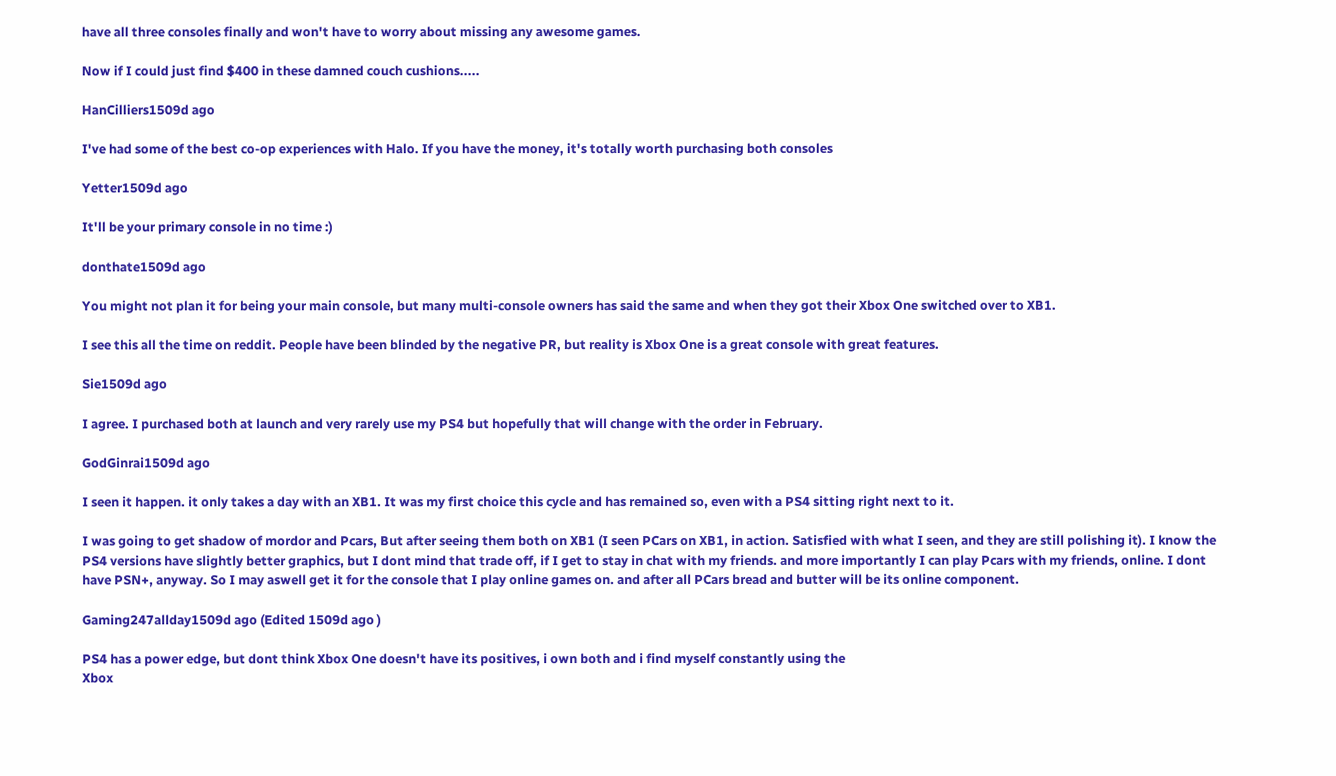have all three consoles finally and won't have to worry about missing any awesome games.

Now if I could just find $400 in these damned couch cushions.....

HanCilliers1509d ago

I've had some of the best co-op experiences with Halo. If you have the money, it's totally worth purchasing both consoles

Yetter1509d ago

It'll be your primary console in no time :)

donthate1509d ago

You might not plan it for being your main console, but many multi-console owners has said the same and when they got their Xbox One switched over to XB1.

I see this all the time on reddit. People have been blinded by the negative PR, but reality is Xbox One is a great console with great features.

Sie1509d ago

I agree. I purchased both at launch and very rarely use my PS4 but hopefully that will change with the order in February.

GodGinrai1509d ago

I seen it happen. it only takes a day with an XB1. It was my first choice this cycle and has remained so, even with a PS4 sitting right next to it.

I was going to get shadow of mordor and Pcars, But after seeing them both on XB1 (I seen PCars on XB1, in action. Satisfied with what I seen, and they are still polishing it). I know the PS4 versions have slightly better graphics, but I dont mind that trade off, if I get to stay in chat with my friends. and more importantly I can play Pcars with my friends, online. I dont have PSN+, anyway. So I may aswell get it for the console that I play online games on. and after all PCars bread and butter will be its online component.

Gaming247allday1509d ago (Edited 1509d ago )

PS4 has a power edge, but dont think Xbox One doesn't have its positives, i own both and i find myself constantly using the
Xbox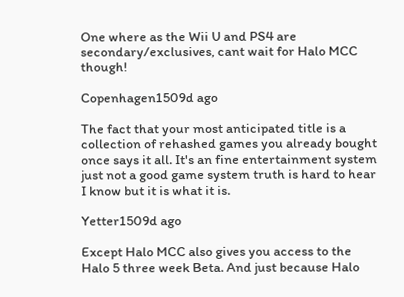One where as the Wii U and PS4 are secondary/exclusives, cant wait for Halo MCC though!

Copenhagen1509d ago

The fact that your most anticipated title is a collection of rehashed games you already bought once says it all. It's an fine entertainment system just not a good game system truth is hard to hear I know but it is what it is.

Yetter1509d ago

Except Halo MCC also gives you access to the Halo 5 three week Beta. And just because Halo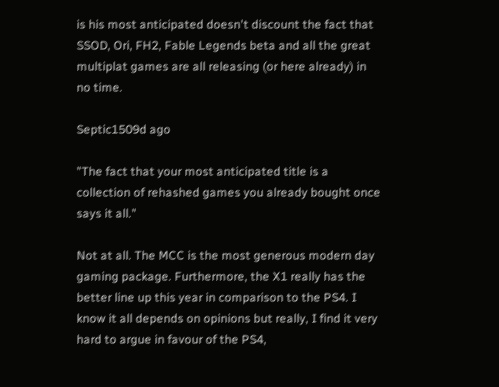is his most anticipated doesn't discount the fact that SSOD, Ori, FH2, Fable Legends beta and all the great multiplat games are all releasing (or here already) in no time.

Septic1509d ago

"The fact that your most anticipated title is a collection of rehashed games you already bought once says it all."

Not at all. The MCC is the most generous modern day gaming package. Furthermore, the X1 really has the better line up this year in comparison to the PS4. I know it all depends on opinions but really, I find it very hard to argue in favour of the PS4,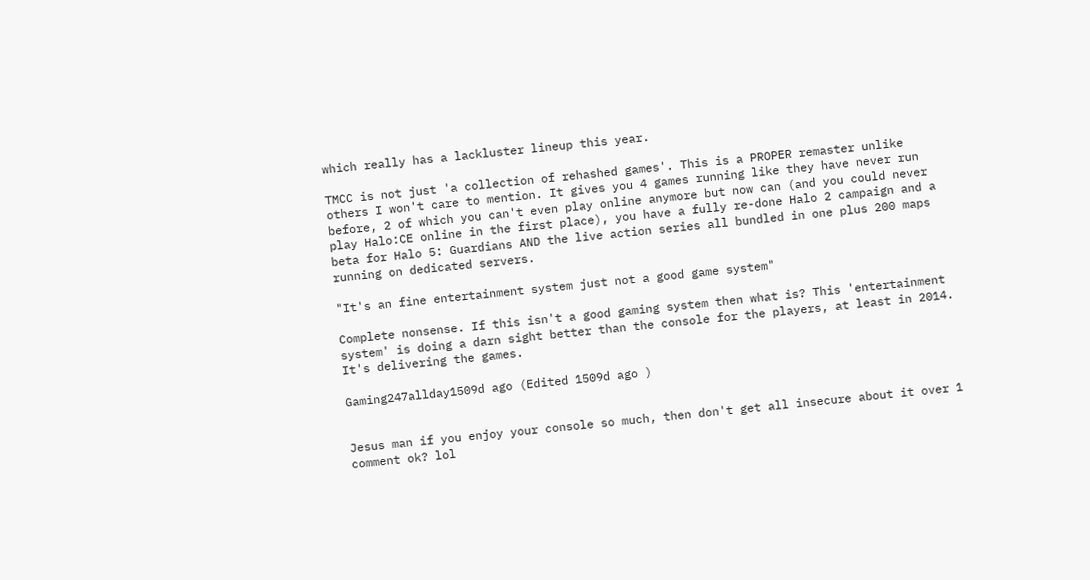which really has a lackluster lineup this year.

TMCC is not just 'a collection of rehashed games'. This is a PROPER remaster unlike others I won't care to mention. It gives you 4 games running like they have never run before, 2 of which you can't even play online anymore but now can (and you could never play Halo:CE online in the first place), you have a fully re-done Halo 2 campaign and a beta for Halo 5: Guardians AND the live action series all bundled in one plus 200 maps running on dedicated servers.

"It's an fine entertainment system just not a good game system"

Complete nonsense. If this isn't a good gaming system then what is? This 'entertainment system' is doing a darn sight better than the console for the players, at least in 2014. It's delivering the games.

Gaming247allday1509d ago (Edited 1509d ago )


Jesus man if you enjoy your console so much, then don't get all insecure about it over 1 comment ok? lol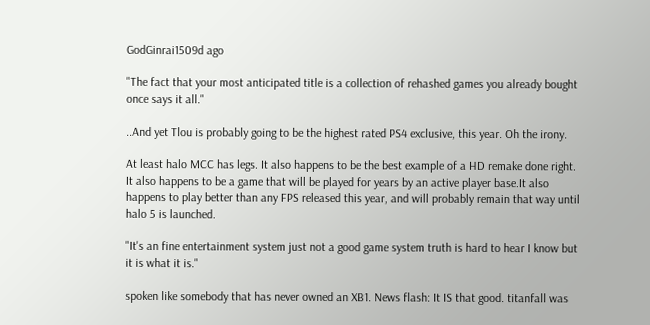GodGinrai1509d ago

"The fact that your most anticipated title is a collection of rehashed games you already bought once says it all."

..And yet Tlou is probably going to be the highest rated PS4 exclusive, this year. Oh the irony.

At least halo MCC has legs. It also happens to be the best example of a HD remake done right. It also happens to be a game that will be played for years by an active player base.It also happens to play better than any FPS released this year, and will probably remain that way until halo 5 is launched.

"It's an fine entertainment system just not a good game system truth is hard to hear I know but it is what it is."

spoken like somebody that has never owned an XB1. News flash: It IS that good. titanfall was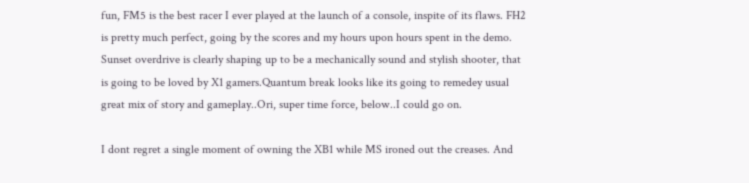fun, FM5 is the best racer I ever played at the launch of a console, inspite of its flaws. FH2 is pretty much perfect, going by the scores and my hours upon hours spent in the demo. Sunset overdrive is clearly shaping up to be a mechanically sound and stylish shooter, that is going to be loved by X1 gamers.Quantum break looks like its going to remedey usual great mix of story and gameplay..Ori, super time force, below..I could go on.

I dont regret a single moment of owning the XB1 while MS ironed out the creases. And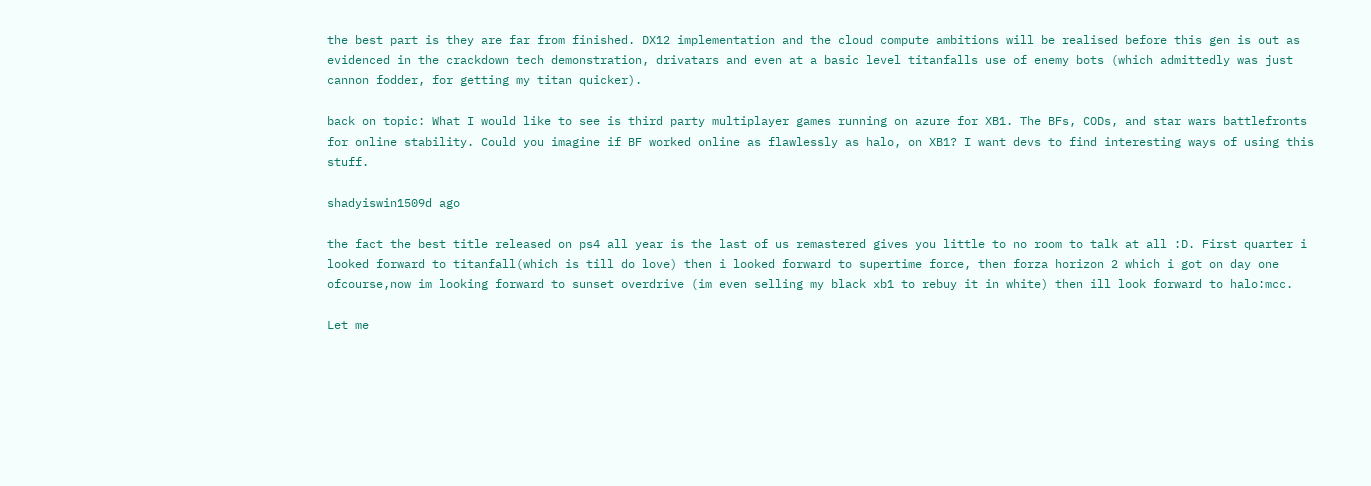the best part is they are far from finished. DX12 implementation and the cloud compute ambitions will be realised before this gen is out as evidenced in the crackdown tech demonstration, drivatars and even at a basic level titanfalls use of enemy bots (which admittedly was just cannon fodder, for getting my titan quicker).

back on topic: What I would like to see is third party multiplayer games running on azure for XB1. The BFs, CODs, and star wars battlefronts for online stability. Could you imagine if BF worked online as flawlessly as halo, on XB1? I want devs to find interesting ways of using this stuff.

shadyiswin1509d ago

the fact the best title released on ps4 all year is the last of us remastered gives you little to no room to talk at all :D. First quarter i looked forward to titanfall(which is till do love) then i looked forward to supertime force, then forza horizon 2 which i got on day one ofcourse,now im looking forward to sunset overdrive (im even selling my black xb1 to rebuy it in white) then ill look forward to halo:mcc.

Let me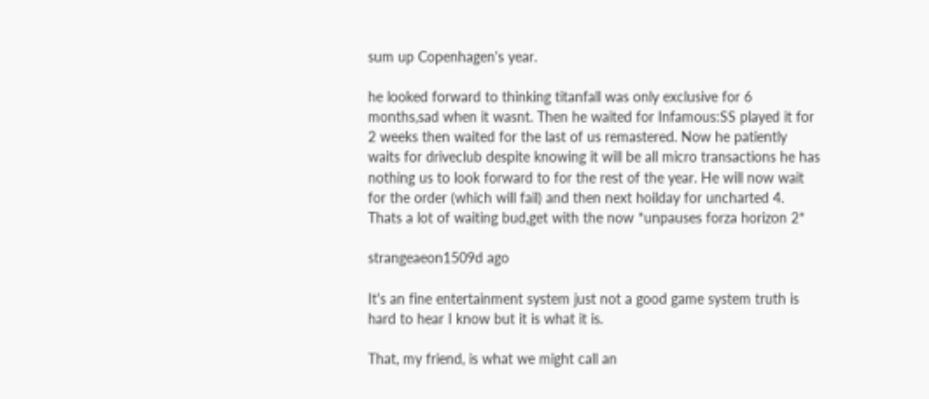sum up Copenhagen's year.

he looked forward to thinking titanfall was only exclusive for 6 months,sad when it wasnt. Then he waited for Infamous:SS played it for 2 weeks then waited for the last of us remastered. Now he patiently waits for driveclub despite knowing it will be all micro transactions he has nothing us to look forward to for the rest of the year. He will now wait for the order (which will fail) and then next hoilday for uncharted 4. Thats a lot of waiting bud,get with the now *unpauses forza horizon 2*

strangeaeon1509d ago

It's an fine entertainment system just not a good game system truth is hard to hear I know but it is what it is.

That, my friend, is what we might call an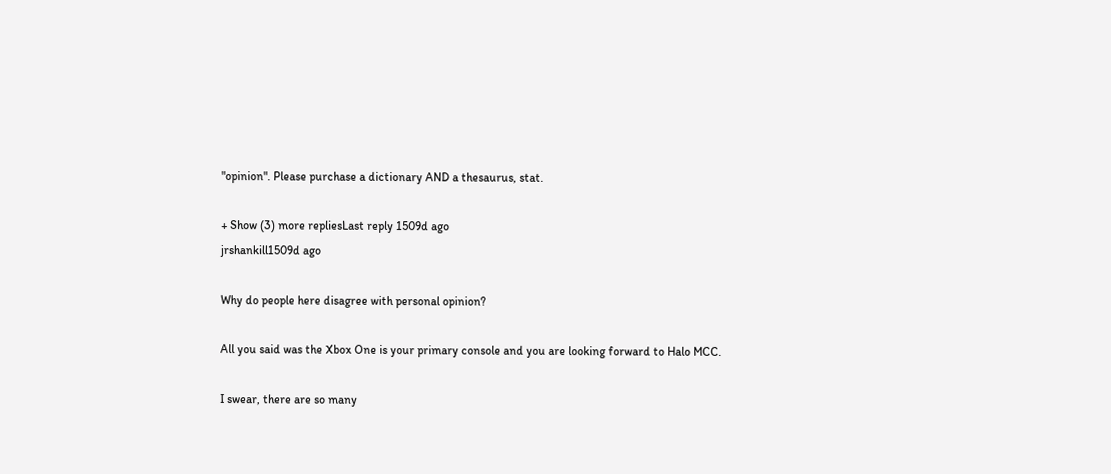"opinion". Please purchase a dictionary AND a thesaurus, stat.

+ Show (3) more repliesLast reply 1509d ago
jrshankill1509d ago

Why do people here disagree with personal opinion?

All you said was the Xbox One is your primary console and you are looking forward to Halo MCC.

I swear, there are so many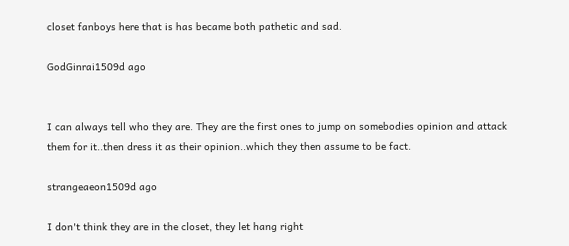closet fanboys here that is has became both pathetic and sad.

GodGinrai1509d ago


I can always tell who they are. They are the first ones to jump on somebodies opinion and attack them for it..then dress it as their opinion..which they then assume to be fact.

strangeaeon1509d ago

I don't think they are in the closet, they let hang right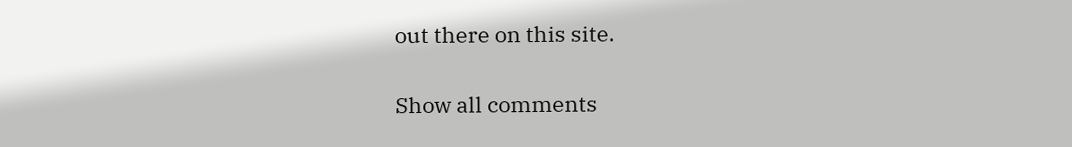out there on this site.

Show all comments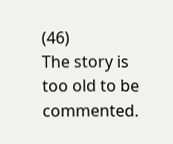(46)
The story is too old to be commented.